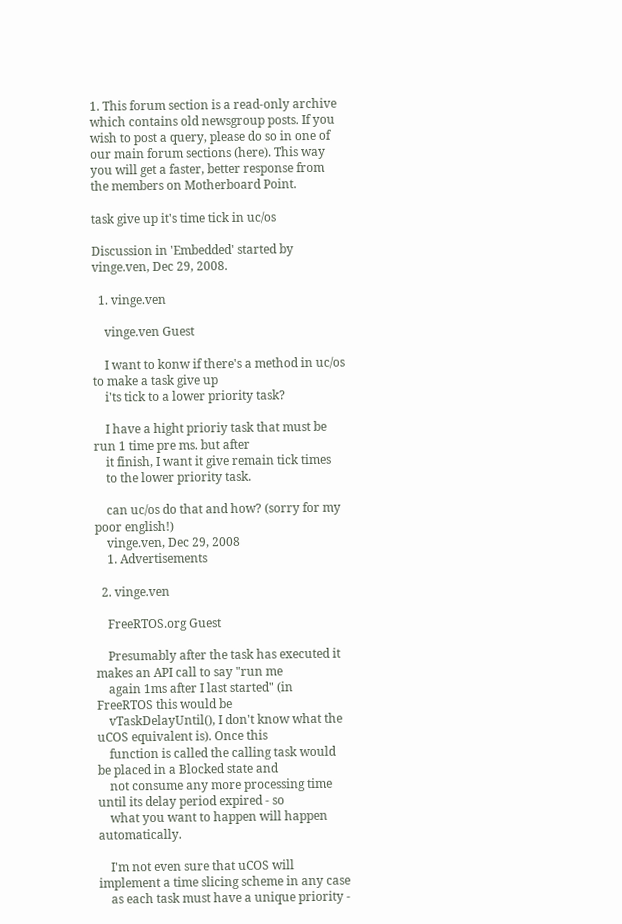1. This forum section is a read-only archive which contains old newsgroup posts. If you wish to post a query, please do so in one of our main forum sections (here). This way you will get a faster, better response from the members on Motherboard Point.

task give up it's time tick in uc/os

Discussion in 'Embedded' started by vinge.ven, Dec 29, 2008.

  1. vinge.ven

    vinge.ven Guest

    I want to konw if there's a method in uc/os to make a task give up
    i'ts tick to a lower priority task?

    I have a hight prioriy task that must be run 1 time pre ms. but after
    it finish, I want it give remain tick times
    to the lower priority task.

    can uc/os do that and how? (sorry for my poor english!)
    vinge.ven, Dec 29, 2008
    1. Advertisements

  2. vinge.ven

    FreeRTOS.org Guest

    Presumably after the task has executed it makes an API call to say "run me
    again 1ms after I last started" (in FreeRTOS this would be
    vTaskDelayUntil(), I don't know what the uCOS equivalent is). Once this
    function is called the calling task would be placed in a Blocked state and
    not consume any more processing time until its delay period expired - so
    what you want to happen will happen automatically.

    I'm not even sure that uCOS will implement a time slicing scheme in any case
    as each task must have a unique priority -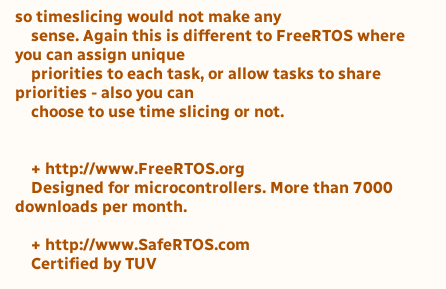so timeslicing would not make any
    sense. Again this is different to FreeRTOS where you can assign unique
    priorities to each task, or allow tasks to share priorities - also you can
    choose to use time slicing or not.


    + http://www.FreeRTOS.org
    Designed for microcontrollers. More than 7000 downloads per month.

    + http://www.SafeRTOS.com
    Certified by TUV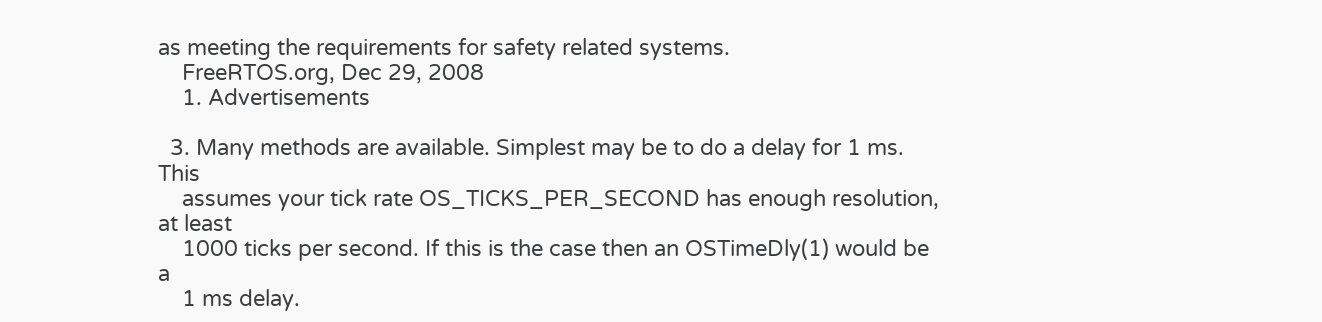as meeting the requirements for safety related systems.
    FreeRTOS.org, Dec 29, 2008
    1. Advertisements

  3. Many methods are available. Simplest may be to do a delay for 1 ms. This
    assumes your tick rate OS_TICKS_PER_SECOND has enough resolution, at least
    1000 ticks per second. If this is the case then an OSTimeDly(1) would be a
    1 ms delay.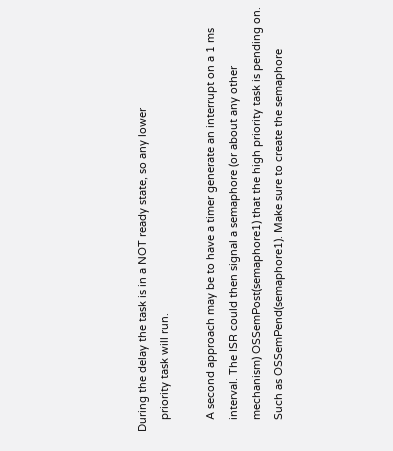During the delay the task is in a NOT ready state, so any lower
    priority task will run.

    A second approach may be to have a timer generate an interrupt on a 1 ms
    interval. The ISR could then signal a semaphore (or about any other
    mechanism) OSSemPost(semaphore1) that the high priority task is pending on.
    Such as OSSemPend(semaphore1). Make sure to create the semaphore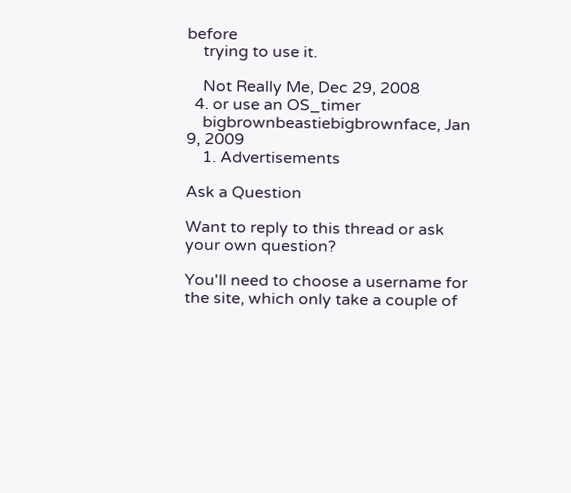before
    trying to use it.

    Not Really Me, Dec 29, 2008
  4. or use an OS_timer
    bigbrownbeastiebigbrownface, Jan 9, 2009
    1. Advertisements

Ask a Question

Want to reply to this thread or ask your own question?

You'll need to choose a username for the site, which only take a couple of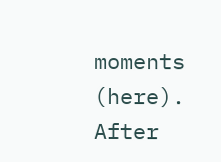moments (here). After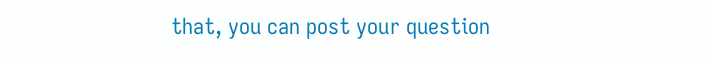that, you can post your question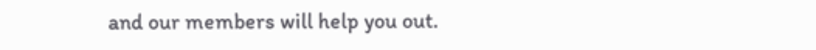and our members will help you out.